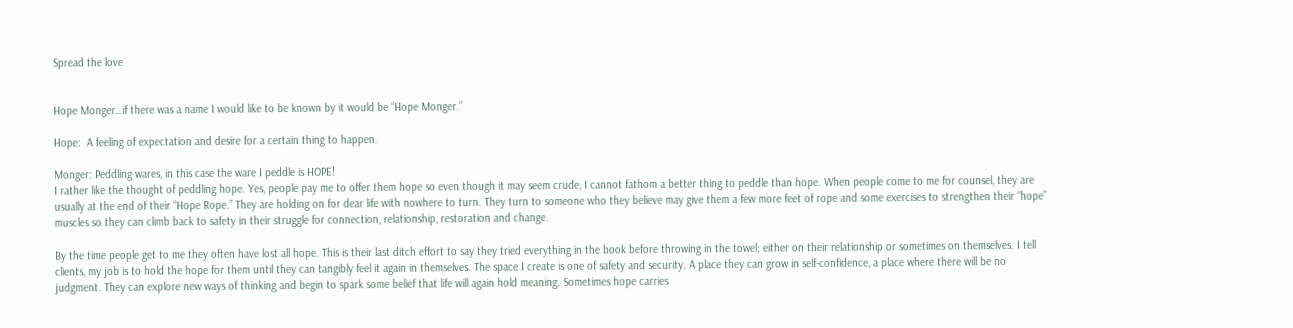Spread the love


Hope Monger…if there was a name I would like to be known by it would be “Hope Monger.”

Hope:  A feeling of expectation and desire for a certain thing to happen.

Monger: Peddling wares, in this case the ware I peddle is HOPE!
I rather like the thought of peddling hope. Yes, people pay me to offer them hope so even though it may seem crude, I cannot fathom a better thing to peddle than hope. When people come to me for counsel, they are usually at the end of their “Hope Rope.” They are holding on for dear life with nowhere to turn. They turn to someone who they believe may give them a few more feet of rope and some exercises to strengthen their “hope” muscles so they can climb back to safety in their struggle for connection, relationship, restoration and change.

By the time people get to me they often have lost all hope. This is their last ditch effort to say they tried everything in the book before throwing in the towel; either on their relationship or sometimes on themselves. I tell clients, my job is to hold the hope for them until they can tangibly feel it again in themselves. The space I create is one of safety and security. A place they can grow in self-confidence, a place where there will be no judgment. They can explore new ways of thinking and begin to spark some belief that life will again hold meaning. Sometimes hope carries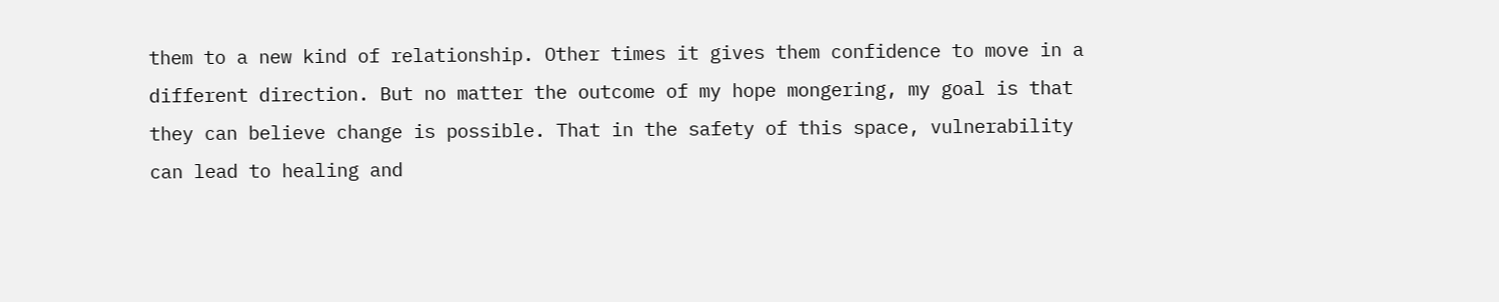them to a new kind of relationship. Other times it gives them confidence to move in a different direction. But no matter the outcome of my hope mongering, my goal is that they can believe change is possible. That in the safety of this space, vulnerability can lead to healing and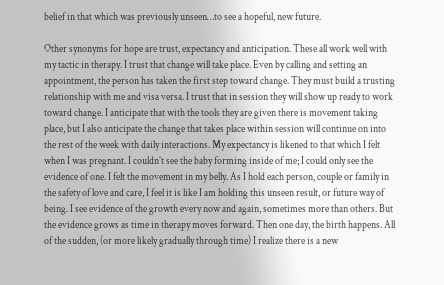belief in that which was previously unseen…to see a hopeful, new future.

Other synonyms for hope are trust, expectancy and anticipation. These all work well with my tactic in therapy. I trust that change will take place. Even by calling and setting an appointment, the person has taken the first step toward change. They must build a trusting relationship with me and visa versa. I trust that in session they will show up ready to work toward change. I anticipate that with the tools they are given there is movement taking place, but I also anticipate the change that takes place within session will continue on into the rest of the week with daily interactions. My expectancy is likened to that which I felt when I was pregnant. I couldn’t see the baby forming inside of me; I could only see the evidence of one. I felt the movement in my belly. As I hold each person, couple or family in the safety of love and care, I feel it is like I am holding this unseen result, or future way of being. I see evidence of the growth every now and again, sometimes more than others. But the evidence grows as time in therapy moves forward. Then one day, the birth happens. All of the sudden, (or more likely gradually through time) I realize there is a new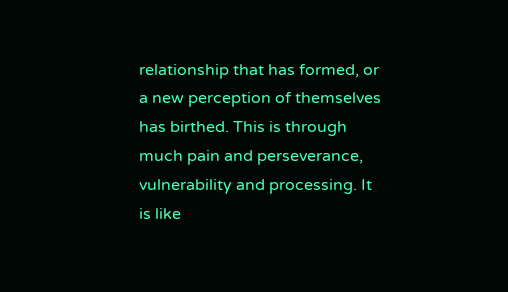relationship that has formed, or a new perception of themselves has birthed. This is through much pain and perseverance, vulnerability and processing. It is like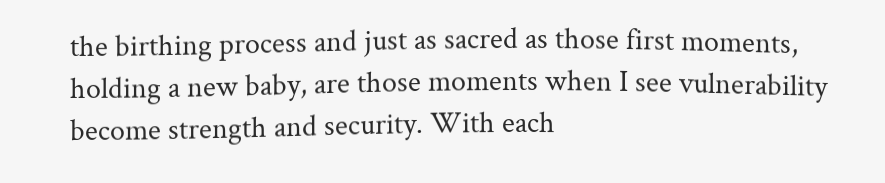the birthing process and just as sacred as those first moments, holding a new baby, are those moments when I see vulnerability become strength and security. With each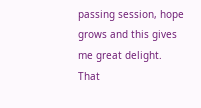passing session, hope grows and this gives me great delight.  That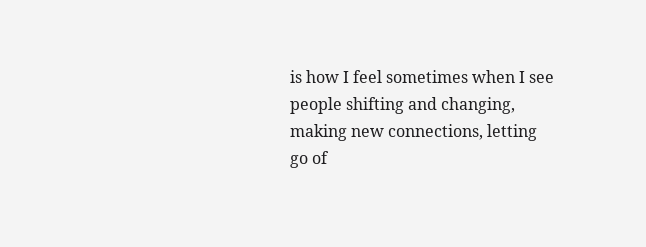is how I feel sometimes when I see people shifting and changing, making new connections, letting go of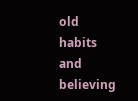old habits and believing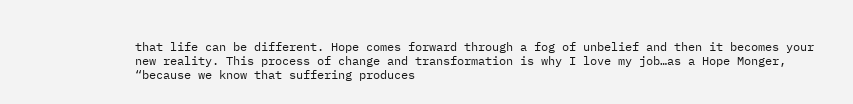that life can be different. Hope comes forward through a fog of unbelief and then it becomes your new reality. This process of change and transformation is why I love my job…as a Hope Monger, “because we know that suffering produces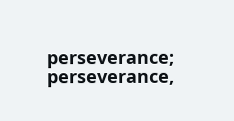perseverance; perseverance,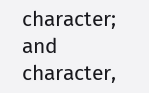character; and character,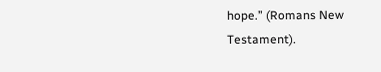hope.” (Romans New Testament).